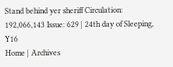Stand behind yer sheriff Circulation: 192,066,143 Issue: 629 | 24th day of Sleeping, Y16
Home | Archives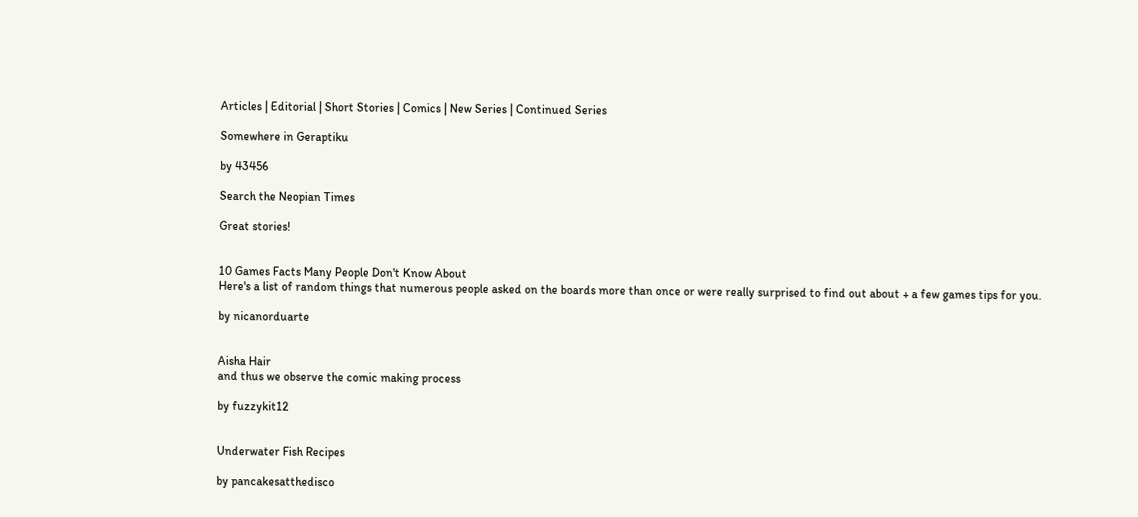Articles | Editorial | Short Stories | Comics | New Series | Continued Series

Somewhere in Geraptiku

by 43456

Search the Neopian Times

Great stories!


10 Games Facts Many People Don't Know About
Here's a list of random things that numerous people asked on the boards more than once or were really surprised to find out about + a few games tips for you.

by nicanorduarte


Aisha Hair
and thus we observe the comic making process

by fuzzykit12


Underwater Fish Recipes

by pancakesatthedisco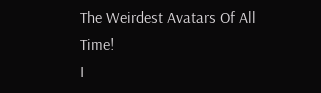The Weirdest Avatars Of All Time!
I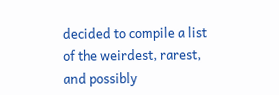decided to compile a list of the weirdest, rarest, and possibly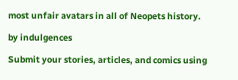most unfair avatars in all of Neopets history.

by indulgences

Submit your stories, articles, and comics using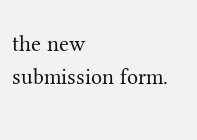the new submission form.